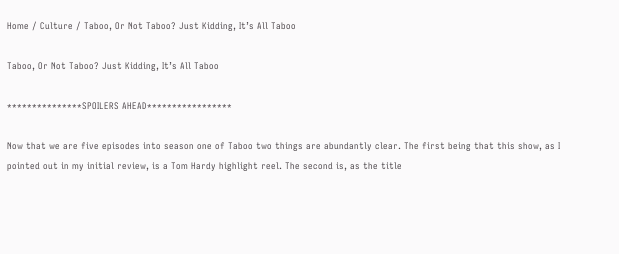Home / Culture / Taboo, Or Not Taboo? Just Kidding, It’s All Taboo

Taboo, Or Not Taboo? Just Kidding, It’s All Taboo

***************SPOILERS AHEAD*****************

Now that we are five episodes into season one of Taboo two things are abundantly clear. The first being that this show, as I pointed out in my initial review, is a Tom Hardy highlight reel. The second is, as the title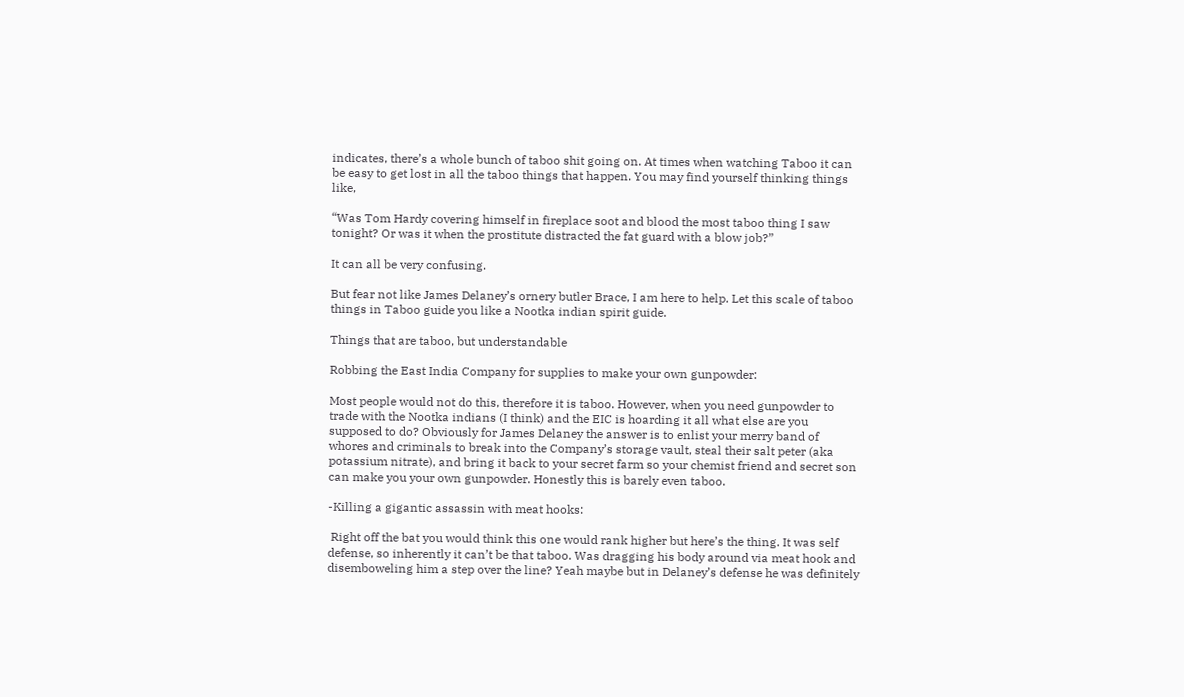indicates, there’s a whole bunch of taboo shit going on. At times when watching Taboo it can be easy to get lost in all the taboo things that happen. You may find yourself thinking things like,

“Was Tom Hardy covering himself in fireplace soot and blood the most taboo thing I saw tonight? Or was it when the prostitute distracted the fat guard with a blow job?”

It can all be very confusing.

But fear not like James Delaney’s ornery butler Brace, I am here to help. Let this scale of taboo things in Taboo guide you like a Nootka indian spirit guide.

Things that are taboo, but understandable

Robbing the East India Company for supplies to make your own gunpowder:

Most people would not do this, therefore it is taboo. However, when you need gunpowder to trade with the Nootka indians (I think) and the EIC is hoarding it all what else are you supposed to do? Obviously for James Delaney the answer is to enlist your merry band of whores and criminals to break into the Company’s storage vault, steal their salt peter (aka potassium nitrate), and bring it back to your secret farm so your chemist friend and secret son can make you your own gunpowder. Honestly this is barely even taboo.

-Killing a gigantic assassin with meat hooks:

 Right off the bat you would think this one would rank higher but here’s the thing. It was self defense, so inherently it can’t be that taboo. Was dragging his body around via meat hook and disemboweling him a step over the line? Yeah maybe but in Delaney’s defense he was definitely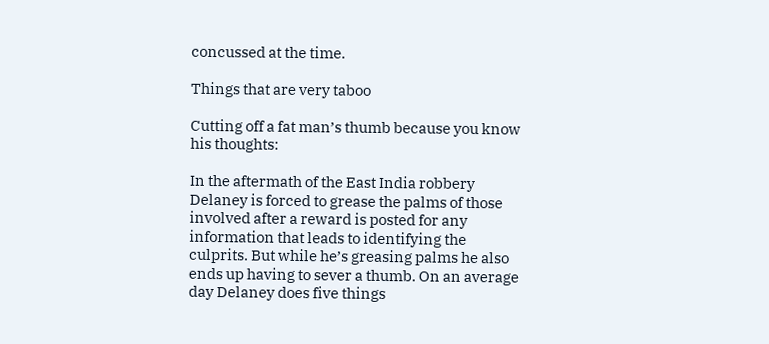concussed at the time.

Things that are very taboo

Cutting off a fat man’s thumb because you know his thoughts:

In the aftermath of the East India robbery Delaney is forced to grease the palms of those involved after a reward is posted for any information that leads to identifying the culprits. But while he’s greasing palms he also ends up having to sever a thumb. On an average day Delaney does five things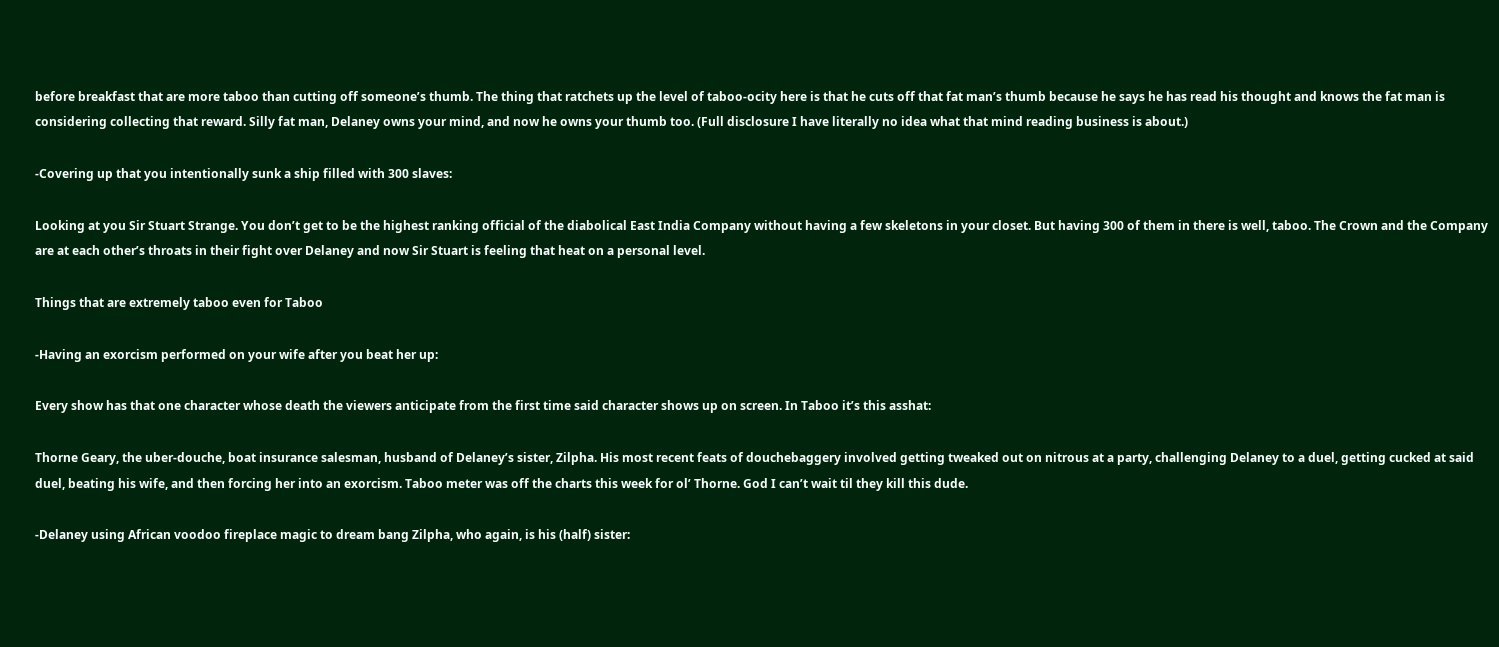before breakfast that are more taboo than cutting off someone’s thumb. The thing that ratchets up the level of taboo-ocity here is that he cuts off that fat man’s thumb because he says he has read his thought and knows the fat man is considering collecting that reward. Silly fat man, Delaney owns your mind, and now he owns your thumb too. (Full disclosure I have literally no idea what that mind reading business is about.)

-Covering up that you intentionally sunk a ship filled with 300 slaves:

Looking at you Sir Stuart Strange. You don’t get to be the highest ranking official of the diabolical East India Company without having a few skeletons in your closet. But having 300 of them in there is well, taboo. The Crown and the Company are at each other’s throats in their fight over Delaney and now Sir Stuart is feeling that heat on a personal level.

Things that are extremely taboo even for Taboo

-Having an exorcism performed on your wife after you beat her up:

Every show has that one character whose death the viewers anticipate from the first time said character shows up on screen. In Taboo it’s this asshat:

Thorne Geary, the uber-douche, boat insurance salesman, husband of Delaney’s sister, Zilpha. His most recent feats of douchebaggery involved getting tweaked out on nitrous at a party, challenging Delaney to a duel, getting cucked at said duel, beating his wife, and then forcing her into an exorcism. Taboo meter was off the charts this week for ol’ Thorne. God I can’t wait til they kill this dude.

-Delaney using African voodoo fireplace magic to dream bang Zilpha, who again, is his (half) sister: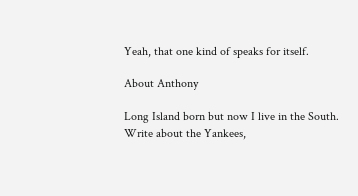Yeah, that one kind of speaks for itself.

About Anthony

Long Island born but now I live in the South. Write about the Yankees,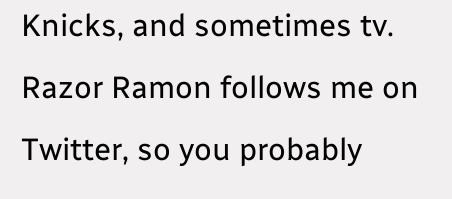Knicks, and sometimes tv. Razor Ramon follows me on Twitter, so you probably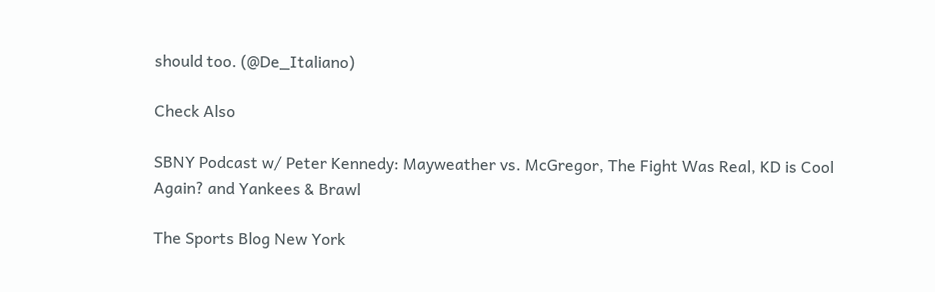should too. (@De_Italiano)

Check Also

SBNY Podcast w/ Peter Kennedy: Mayweather vs. McGregor, The Fight Was Real, KD is Cool Again? and Yankees & Brawl

The Sports Blog New York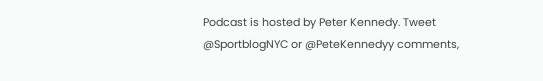Podcast is hosted by Peter Kennedy. Tweet @SportblogNYC or @PeteKennedyy comments,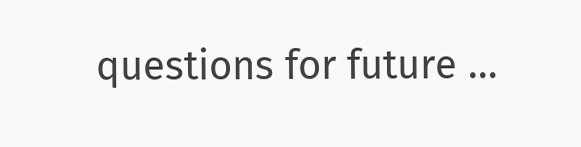questions for future …